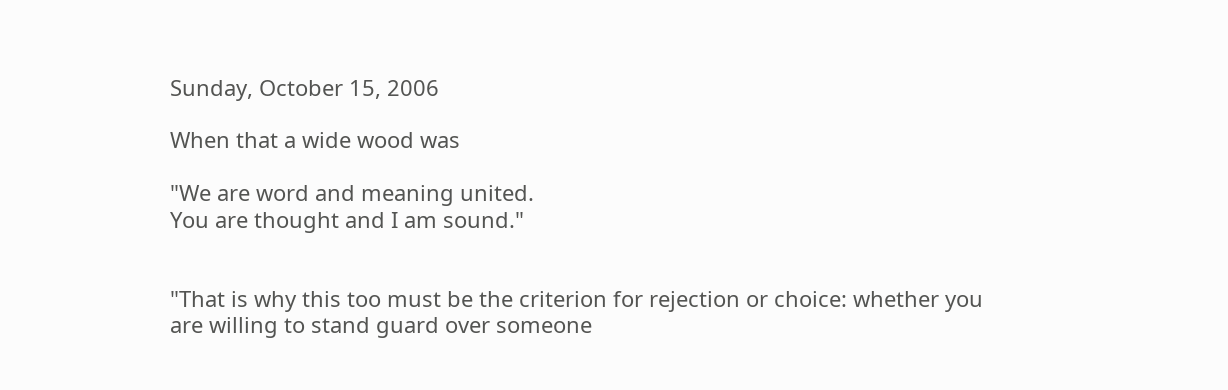Sunday, October 15, 2006

When that a wide wood was

"We are word and meaning united.
You are thought and I am sound."


"That is why this too must be the criterion for rejection or choice: whether you are willing to stand guard over someone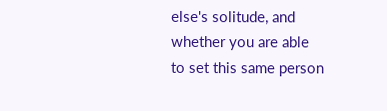else's solitude, and whether you are able to set this same person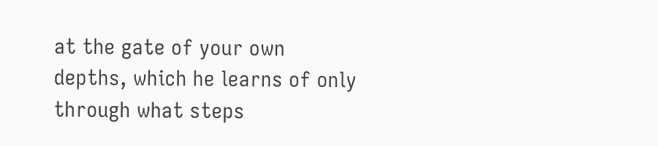at the gate of your own depths, which he learns of only through what steps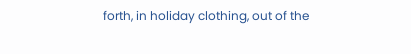forth, in holiday clothing, out of the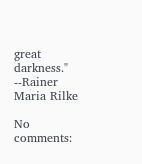great darkness."
--Rainer Maria Rilke

No comments: